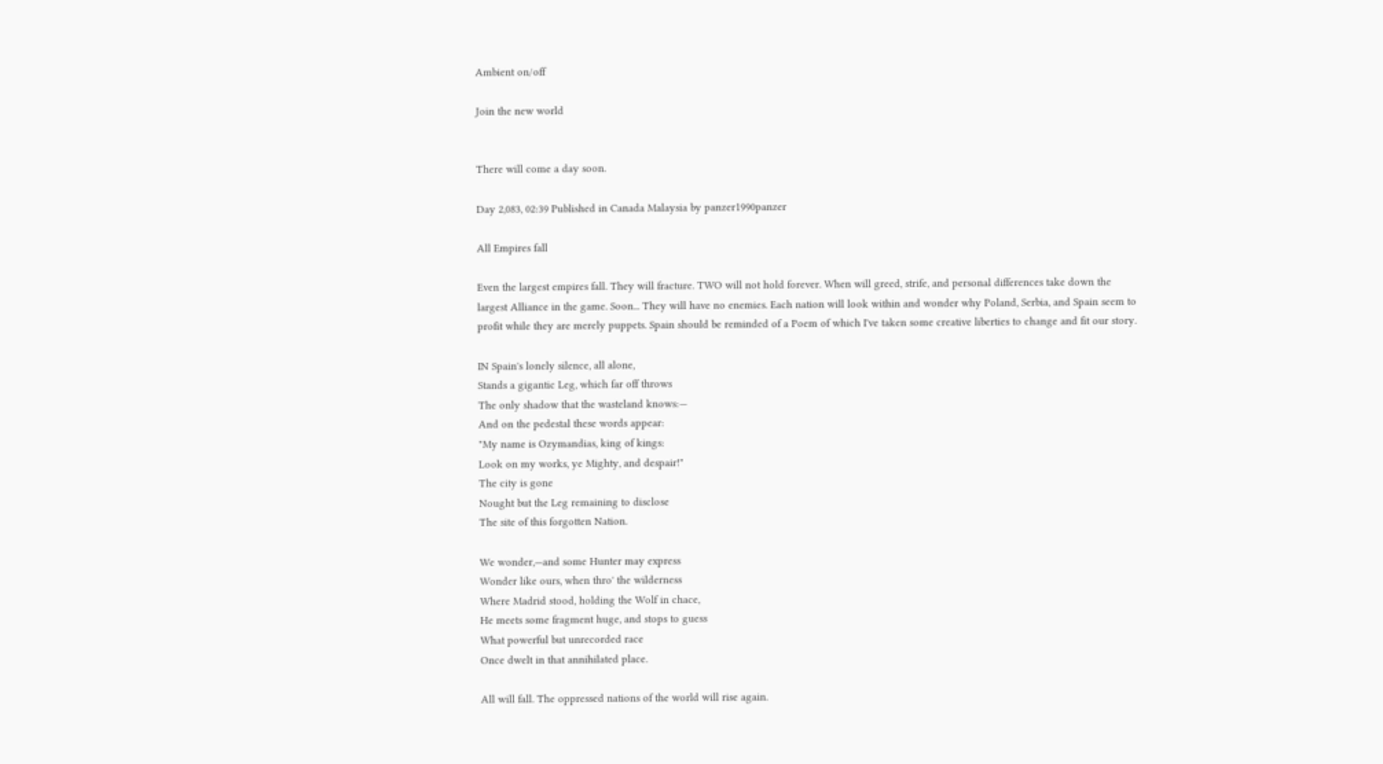Ambient on/off

Join the new world


There will come a day soon.

Day 2,083, 02:39 Published in Canada Malaysia by panzer1990panzer

All Empires fall

Even the largest empires fall. They will fracture. TWO will not hold forever. When will greed, strife, and personal differences take down the largest Alliance in the game. Soon... They will have no enemies. Each nation will look within and wonder why Poland, Serbia, and Spain seem to profit while they are merely puppets. Spain should be reminded of a Poem of which I've taken some creative liberties to change and fit our story.

IN Spain's lonely silence, all alone,
Stands a gigantic Leg, which far off throws
The only shadow that the wasteland knows:—
And on the pedestal these words appear:
"My name is Ozymandias, king of kings:
Look on my works, ye Mighty, and despair!"
The city is gone
Nought but the Leg remaining to disclose
The site of this forgotten Nation.

We wonder,—and some Hunter may express
Wonder like ours, when thro' the wilderness
Where Madrid stood, holding the Wolf in chace,
He meets some fragment huge, and stops to guess
What powerful but unrecorded race
Once dwelt in that annihilated place.

All will fall. The oppressed nations of the world will rise again.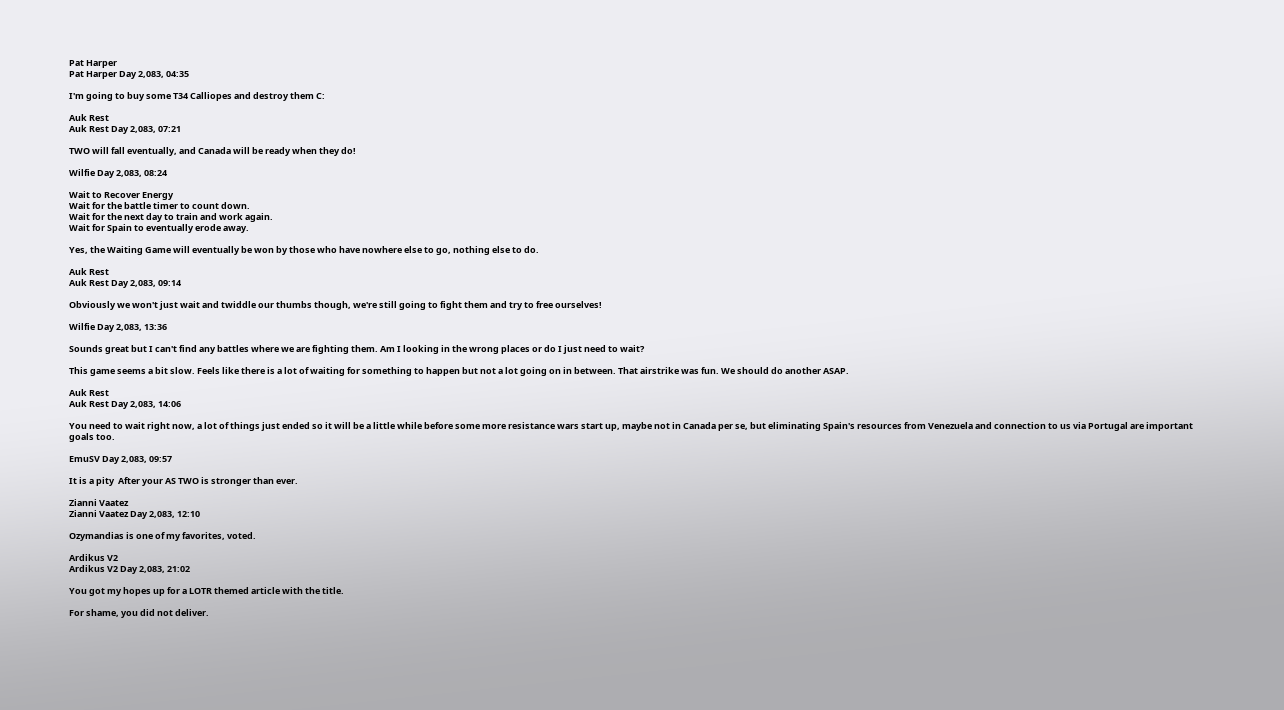Pat Harper
Pat Harper Day 2,083, 04:35

I'm going to buy some T34 Calliopes and destroy them C:

Auk Rest
Auk Rest Day 2,083, 07:21

TWO will fall eventually, and Canada will be ready when they do!

Wilfie Day 2,083, 08:24

Wait to Recover Energy
Wait for the battle timer to count down.
Wait for the next day to train and work again.
Wait for Spain to eventually erode away.

Yes, the Waiting Game will eventually be won by those who have nowhere else to go, nothing else to do.

Auk Rest
Auk Rest Day 2,083, 09:14

Obviously we won't just wait and twiddle our thumbs though, we're still going to fight them and try to free ourselves!

Wilfie Day 2,083, 13:36

Sounds great but I can't find any battles where we are fighting them. Am I looking in the wrong places or do I just need to wait?

This game seems a bit slow. Feels like there is a lot of waiting for something to happen but not a lot going on in between. That airstrike was fun. We should do another ASAP.

Auk Rest
Auk Rest Day 2,083, 14:06

You need to wait right now, a lot of things just ended so it will be a little while before some more resistance wars start up, maybe not in Canada per se, but eliminating Spain's resources from Venezuela and connection to us via Portugal are important goals too.

EmuSV Day 2,083, 09:57

It is a pity  After your AS TWO is stronger than ever.

Zianni Vaatez
Zianni Vaatez Day 2,083, 12:10

Ozymandias is one of my favorites, voted.

Ardikus V2
Ardikus V2 Day 2,083, 21:02

You got my hopes up for a LOTR themed article with the title.

For shame, you did not deliver.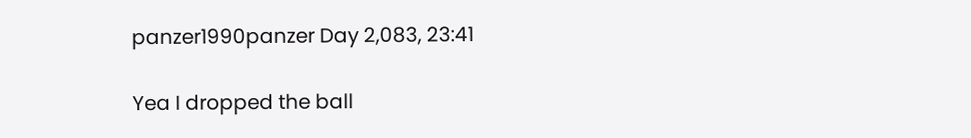panzer1990panzer Day 2,083, 23:41

Yea I dropped the ball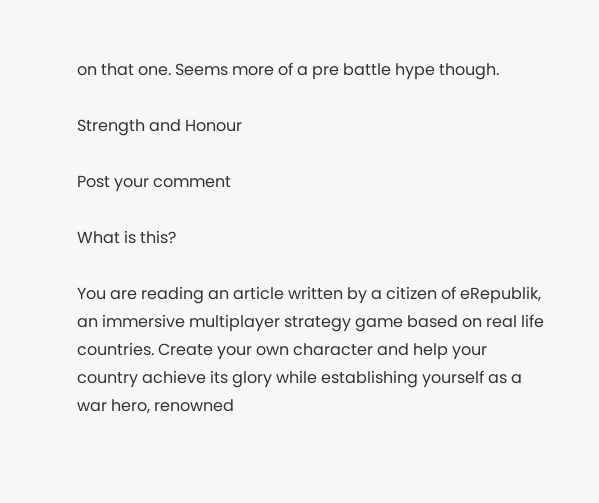on that one. Seems more of a pre battle hype though.

Strength and Honour

Post your comment

What is this?

You are reading an article written by a citizen of eRepublik, an immersive multiplayer strategy game based on real life countries. Create your own character and help your country achieve its glory while establishing yourself as a war hero, renowned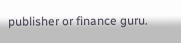publisher or finance guru.